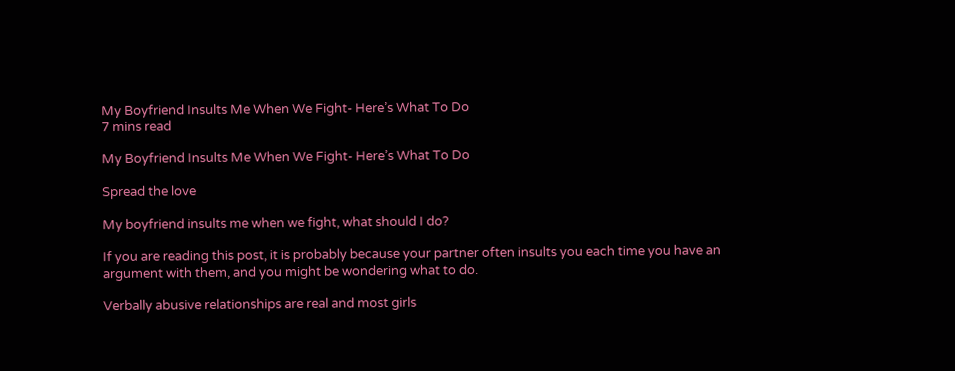My Boyfriend Insults Me When We Fight- Here’s What To Do
7 mins read

My Boyfriend Insults Me When We Fight- Here’s What To Do

Spread the love

My boyfriend insults me when we fight, what should I do?

If you are reading this post, it is probably because your partner often insults you each time you have an argument with them, and you might be wondering what to do.

Verbally abusive relationships are real and most girls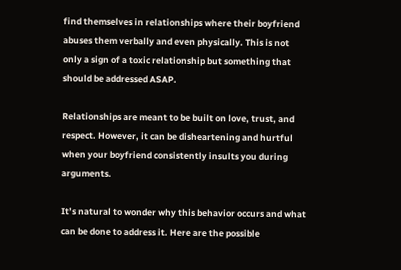find themselves in relationships where their boyfriend abuses them verbally and even physically. This is not only a sign of a toxic relationship but something that should be addressed ASAP.

Relationships are meant to be built on love, trust, and respect. However, it can be disheartening and hurtful when your boyfriend consistently insults you during arguments.

It’s natural to wonder why this behavior occurs and what can be done to address it. Here are the possible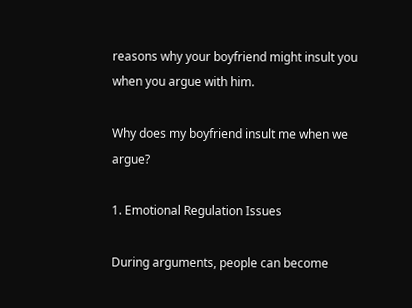reasons why your boyfriend might insult you when you argue with him.

Why does my boyfriend insult me when we argue?

1. Emotional Regulation Issues

During arguments, people can become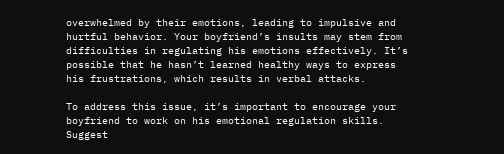overwhelmed by their emotions, leading to impulsive and hurtful behavior. Your boyfriend’s insults may stem from difficulties in regulating his emotions effectively. It’s possible that he hasn’t learned healthy ways to express his frustrations, which results in verbal attacks.

To address this issue, it’s important to encourage your boyfriend to work on his emotional regulation skills. Suggest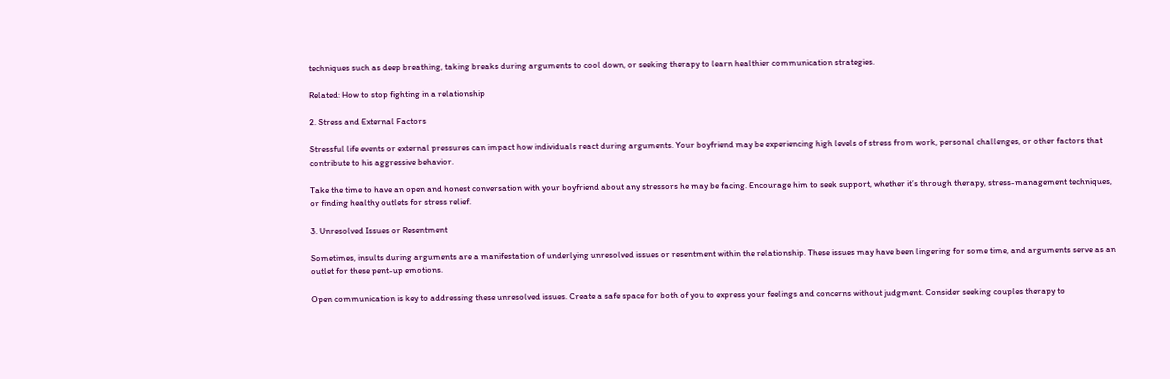techniques such as deep breathing, taking breaks during arguments to cool down, or seeking therapy to learn healthier communication strategies.

Related: How to stop fighting in a relationship

2. Stress and External Factors

Stressful life events or external pressures can impact how individuals react during arguments. Your boyfriend may be experiencing high levels of stress from work, personal challenges, or other factors that contribute to his aggressive behavior.

Take the time to have an open and honest conversation with your boyfriend about any stressors he may be facing. Encourage him to seek support, whether it’s through therapy, stress-management techniques, or finding healthy outlets for stress relief.

3. Unresolved Issues or Resentment

Sometimes, insults during arguments are a manifestation of underlying unresolved issues or resentment within the relationship. These issues may have been lingering for some time, and arguments serve as an outlet for these pent-up emotions.

Open communication is key to addressing these unresolved issues. Create a safe space for both of you to express your feelings and concerns without judgment. Consider seeking couples therapy to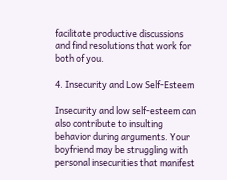facilitate productive discussions and find resolutions that work for both of you.

4. Insecurity and Low Self-Esteem

Insecurity and low self-esteem can also contribute to insulting behavior during arguments. Your boyfriend may be struggling with personal insecurities that manifest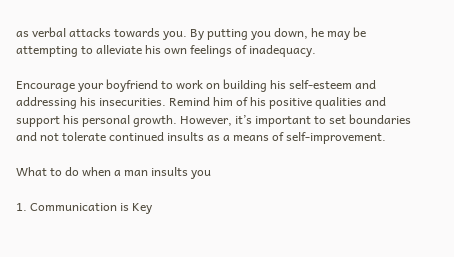as verbal attacks towards you. By putting you down, he may be attempting to alleviate his own feelings of inadequacy.

Encourage your boyfriend to work on building his self-esteem and addressing his insecurities. Remind him of his positive qualities and support his personal growth. However, it’s important to set boundaries and not tolerate continued insults as a means of self-improvement.

What to do when a man insults you

1. Communication is Key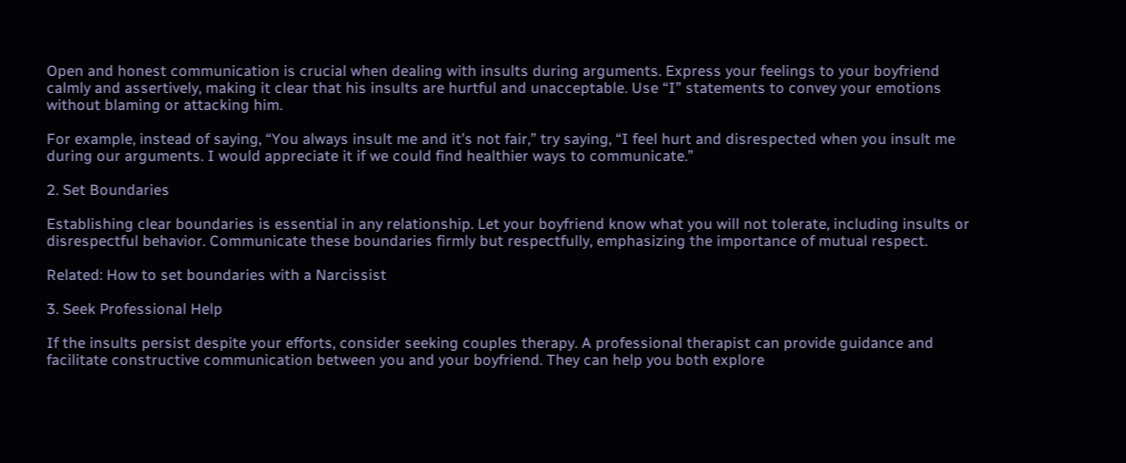Open and honest communication is crucial when dealing with insults during arguments. Express your feelings to your boyfriend calmly and assertively, making it clear that his insults are hurtful and unacceptable. Use “I” statements to convey your emotions without blaming or attacking him.

For example, instead of saying, “You always insult me and it’s not fair,” try saying, “I feel hurt and disrespected when you insult me during our arguments. I would appreciate it if we could find healthier ways to communicate.”

2. Set Boundaries

Establishing clear boundaries is essential in any relationship. Let your boyfriend know what you will not tolerate, including insults or disrespectful behavior. Communicate these boundaries firmly but respectfully, emphasizing the importance of mutual respect.

Related: How to set boundaries with a Narcissist

3. Seek Professional Help

If the insults persist despite your efforts, consider seeking couples therapy. A professional therapist can provide guidance and facilitate constructive communication between you and your boyfriend. They can help you both explore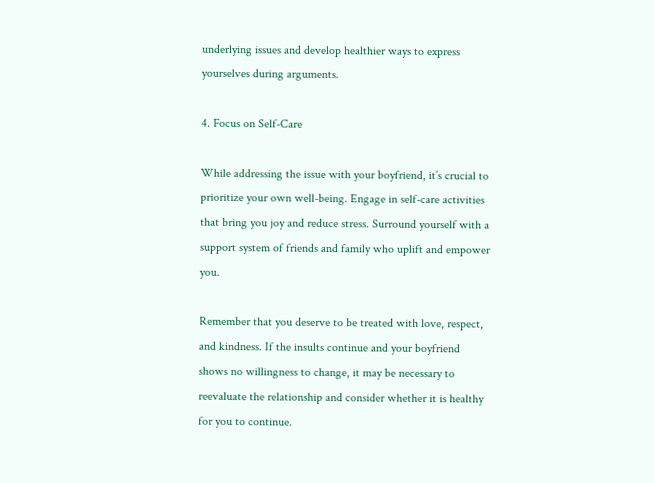underlying issues and develop healthier ways to express yourselves during arguments.

4. Focus on Self-Care

While addressing the issue with your boyfriend, it’s crucial to prioritize your own well-being. Engage in self-care activities that bring you joy and reduce stress. Surround yourself with a support system of friends and family who uplift and empower you.

Remember that you deserve to be treated with love, respect, and kindness. If the insults continue and your boyfriend shows no willingness to change, it may be necessary to reevaluate the relationship and consider whether it is healthy for you to continue.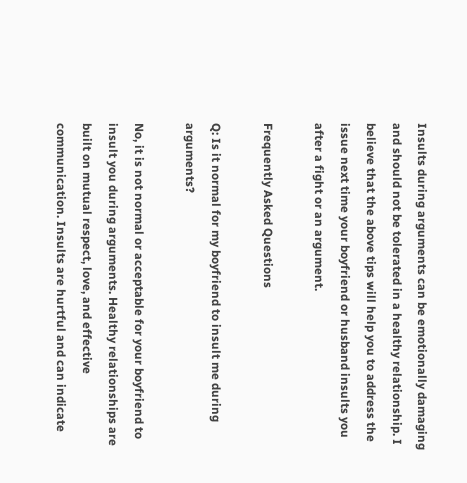Insults during arguments can be emotionally damaging and should not be tolerated in a healthy relationship. I believe that the above tips will help you to address the issue next time your boyfriend or husband insults you after a fight or an argument.

Frequently Asked Questions

Q: Is it normal for my boyfriend to insult me during arguments?

No, it is not normal or acceptable for your boyfriend to insult you during arguments. Healthy relationships are built on mutual respect, love, and effective communication. Insults are hurtful and can indicate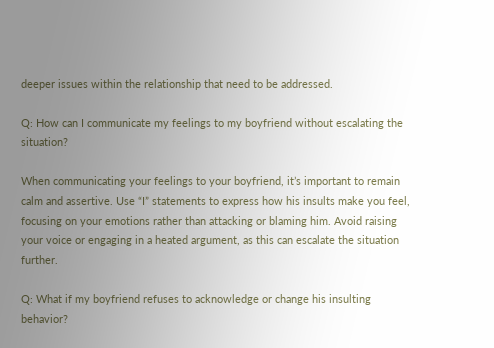deeper issues within the relationship that need to be addressed.

Q: How can I communicate my feelings to my boyfriend without escalating the situation?

When communicating your feelings to your boyfriend, it’s important to remain calm and assertive. Use “I” statements to express how his insults make you feel, focusing on your emotions rather than attacking or blaming him. Avoid raising your voice or engaging in a heated argument, as this can escalate the situation further.

Q: What if my boyfriend refuses to acknowledge or change his insulting behavior?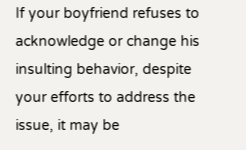If your boyfriend refuses to acknowledge or change his insulting behavior, despite your efforts to address the issue, it may be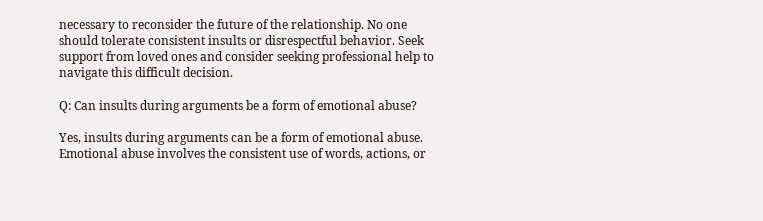necessary to reconsider the future of the relationship. No one should tolerate consistent insults or disrespectful behavior. Seek support from loved ones and consider seeking professional help to navigate this difficult decision.

Q: Can insults during arguments be a form of emotional abuse?

Yes, insults during arguments can be a form of emotional abuse. Emotional abuse involves the consistent use of words, actions, or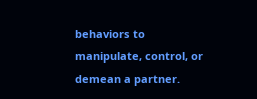behaviors to manipulate, control, or demean a partner.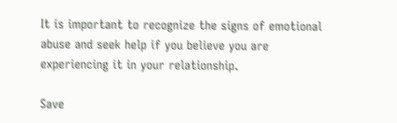It is important to recognize the signs of emotional abuse and seek help if you believe you are experiencing it in your relationship.

Save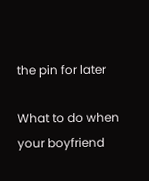the pin for later

What to do when your boyfriend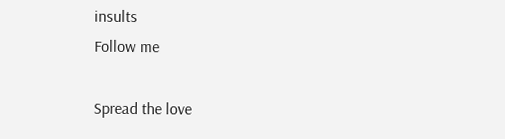insults
Follow me

Spread the love